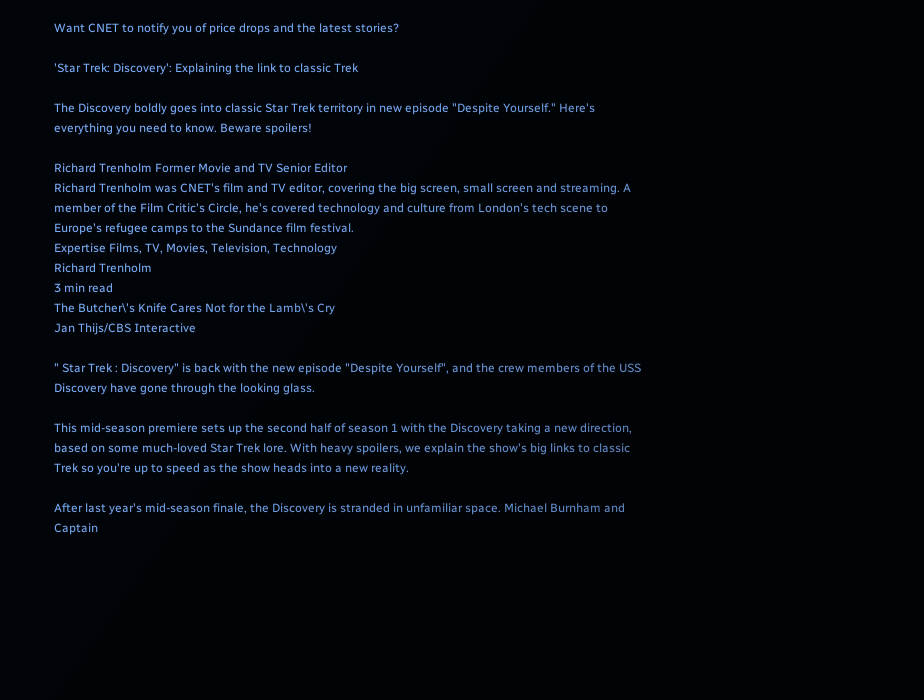Want CNET to notify you of price drops and the latest stories?

'Star Trek: Discovery': Explaining the link to classic Trek

The Discovery boldly goes into classic Star Trek territory in new episode "Despite Yourself." Here's everything you need to know. Beware spoilers!

Richard Trenholm Former Movie and TV Senior Editor
Richard Trenholm was CNET's film and TV editor, covering the big screen, small screen and streaming. A member of the Film Critic's Circle, he's covered technology and culture from London's tech scene to Europe's refugee camps to the Sundance film festival.
Expertise Films, TV, Movies, Television, Technology
Richard Trenholm
3 min read
The Butcher\'s Knife Cares Not for the Lamb\'s Cry
Jan Thijs/CBS Interactive

" Star Trek : Discovery" is back with the new episode "Despite Yourself", and the crew members of the USS Discovery have gone through the looking glass.

This mid-season premiere sets up the second half of season 1 with the Discovery taking a new direction, based on some much-loved Star Trek lore. With heavy spoilers, we explain the show's big links to classic Trek so you're up to speed as the show heads into a new reality.

After last year's mid-season finale, the Discovery is stranded in unfamiliar space. Michael Burnham and Captain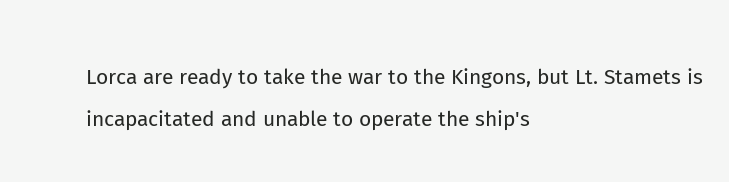Lorca are ready to take the war to the Kingons, but Lt. Stamets is incapacitated and unable to operate the ship's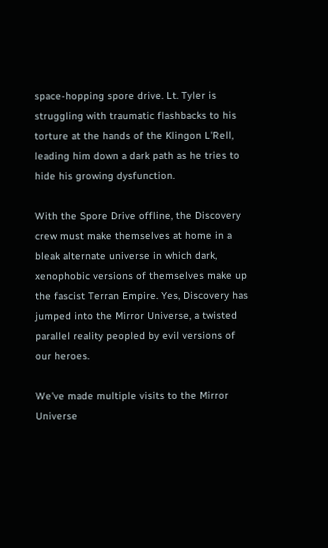space-hopping spore drive. Lt. Tyler is struggling with traumatic flashbacks to his torture at the hands of the Klingon L'Rell, leading him down a dark path as he tries to hide his growing dysfunction.

With the Spore Drive offline, the Discovery crew must make themselves at home in a bleak alternate universe in which dark, xenophobic versions of themselves make up the fascist Terran Empire. Yes, Discovery has jumped into the Mirror Universe, a twisted parallel reality peopled by evil versions of our heroes.

We've made multiple visits to the Mirror Universe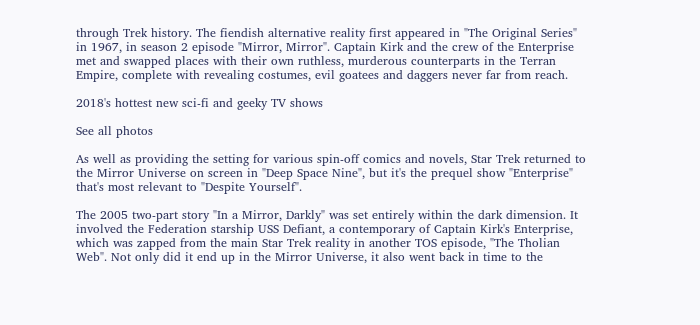through Trek history. The fiendish alternative reality first appeared in "The Original Series" in 1967, in season 2 episode "Mirror, Mirror". Captain Kirk and the crew of the Enterprise met and swapped places with their own ruthless, murderous counterparts in the Terran Empire, complete with revealing costumes, evil goatees and daggers never far from reach.

2018's hottest new sci-fi and geeky TV shows

See all photos

As well as providing the setting for various spin-off comics and novels, Star Trek returned to the Mirror Universe on screen in "Deep Space Nine", but it's the prequel show "Enterprise" that's most relevant to "Despite Yourself".

The 2005 two-part story "In a Mirror, Darkly" was set entirely within the dark dimension. It involved the Federation starship USS Defiant, a contemporary of Captain Kirk's Enterprise, which was zapped from the main Star Trek reality in another TOS episode, "The Tholian Web". Not only did it end up in the Mirror Universe, it also went back in time to the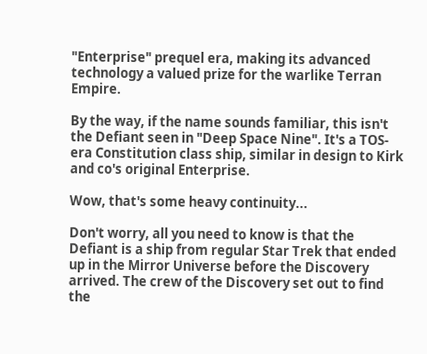"Enterprise" prequel era, making its advanced technology a valued prize for the warlike Terran Empire.

By the way, if the name sounds familiar, this isn't the Defiant seen in "Deep Space Nine". It's a TOS-era Constitution class ship, similar in design to Kirk and co's original Enterprise.

Wow, that's some heavy continuity...

Don't worry, all you need to know is that the Defiant is a ship from regular Star Trek that ended up in the Mirror Universe before the Discovery arrived. The crew of the Discovery set out to find the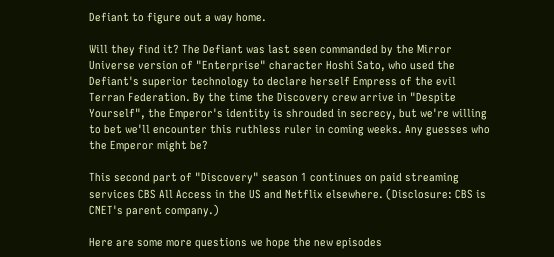Defiant to figure out a way home.

Will they find it? The Defiant was last seen commanded by the Mirror Universe version of "Enterprise" character Hoshi Sato, who used the Defiant's superior technology to declare herself Empress of the evil Terran Federation. By the time the Discovery crew arrive in "Despite Yourself", the Emperor's identity is shrouded in secrecy, but we're willing to bet we'll encounter this ruthless ruler in coming weeks. Any guesses who the Emperor might be?

This second part of "Discovery" season 1 continues on paid streaming services CBS All Access in the US and Netflix elsewhere. (Disclosure: CBS is CNET's parent company.)

Here are some more questions we hope the new episodes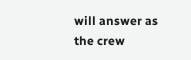will answer as the crew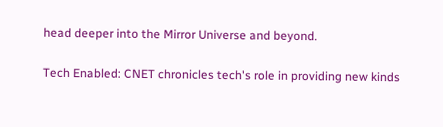head deeper into the Mirror Universe and beyond.

Tech Enabled: CNET chronicles tech's role in providing new kinds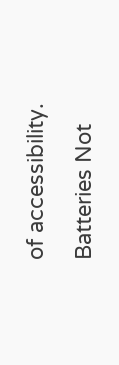of accessibility.

Batteries Not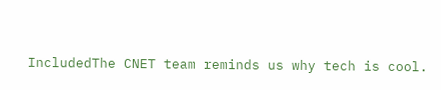IncludedThe CNET team reminds us why tech is cool.